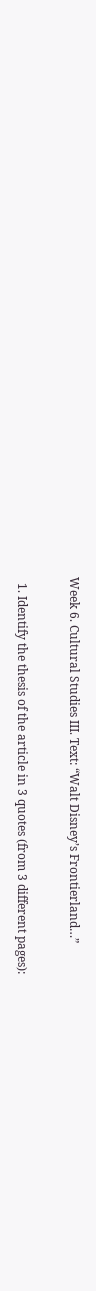Week 6. Cultural Studies III. Text: “Walt Disney’s Frontierland…”


  1. Identify the thesis of the article in 3 quotes (from 3 different pages):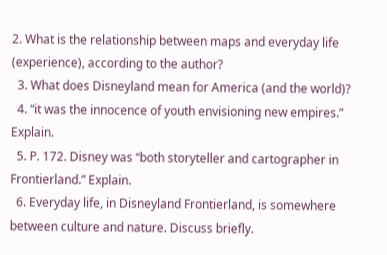2. What is the relationship between maps and everyday life (experience), according to the author?
  3. What does Disneyland mean for America (and the world)?
  4. “it was the innocence of youth envisioning new empires.” Explain.
  5. P. 172. Disney was “both storyteller and cartographer in Frontierland.” Explain.
  6. Everyday life, in Disneyland Frontierland, is somewhere between culture and nature. Discuss briefly.